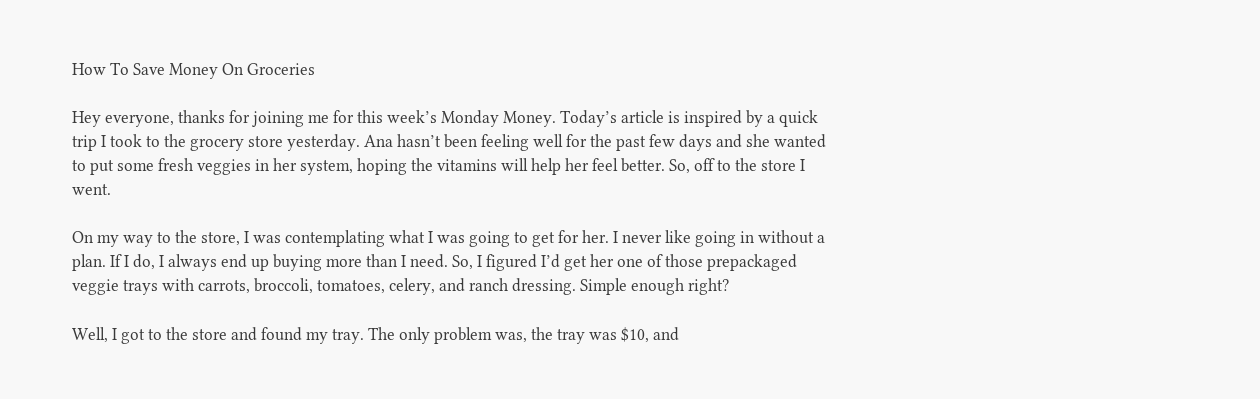How To Save Money On Groceries

Hey everyone, thanks for joining me for this week’s Monday Money. Today’s article is inspired by a quick trip I took to the grocery store yesterday. Ana hasn’t been feeling well for the past few days and she wanted to put some fresh veggies in her system, hoping the vitamins will help her feel better. So, off to the store I went.

On my way to the store, I was contemplating what I was going to get for her. I never like going in without a plan. If I do, I always end up buying more than I need. So, I figured I’d get her one of those prepackaged veggie trays with carrots, broccoli, tomatoes, celery, and ranch dressing. Simple enough right?

Well, I got to the store and found my tray. The only problem was, the tray was $10, and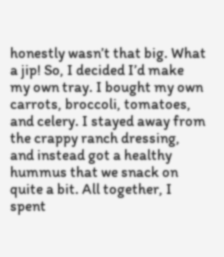honestly wasn’t that big. What a jip! So, I decided I’d make my own tray. I bought my own carrots, broccoli, tomatoes, and celery. I stayed away from the crappy ranch dressing, and instead got a healthy hummus that we snack on quite a bit. All together, I spent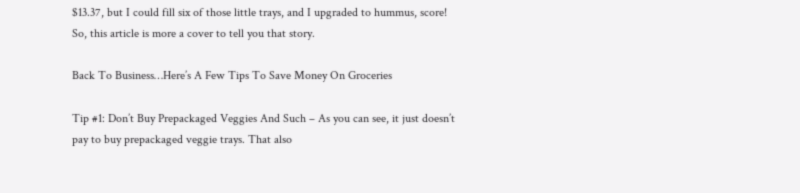$13.37, but I could fill six of those little trays, and I upgraded to hummus, score! So, this article is more a cover to tell you that story.

Back To Business…Here’s A Few Tips To Save Money On Groceries

Tip #1: Don’t Buy Prepackaged Veggies And Such – As you can see, it just doesn’t pay to buy prepackaged veggie trays. That also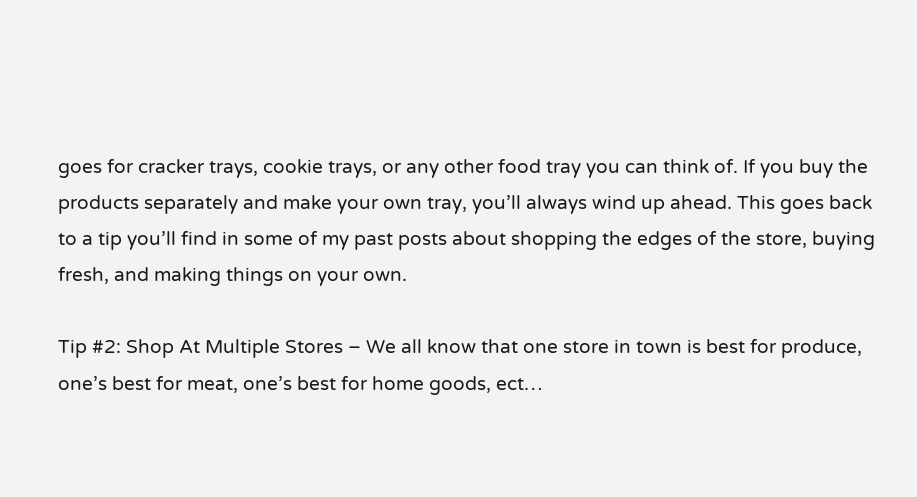goes for cracker trays, cookie trays, or any other food tray you can think of. If you buy the products separately and make your own tray, you’ll always wind up ahead. This goes back to a tip you’ll find in some of my past posts about shopping the edges of the store, buying fresh, and making things on your own.

Tip #2: Shop At Multiple Stores – We all know that one store in town is best for produce, one’s best for meat, one’s best for home goods, ect…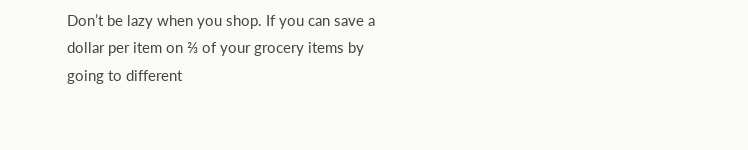Don’t be lazy when you shop. If you can save a dollar per item on ⅔ of your grocery items by going to different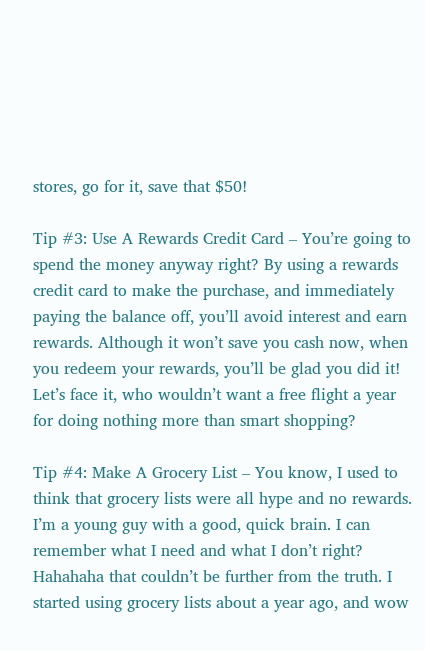stores, go for it, save that $50!

Tip #3: Use A Rewards Credit Card – You’re going to spend the money anyway right? By using a rewards credit card to make the purchase, and immediately paying the balance off, you’ll avoid interest and earn rewards. Although it won’t save you cash now, when you redeem your rewards, you’ll be glad you did it! Let’s face it, who wouldn’t want a free flight a year for doing nothing more than smart shopping?

Tip #4: Make A Grocery List – You know, I used to think that grocery lists were all hype and no rewards. I’m a young guy with a good, quick brain. I can remember what I need and what I don’t right? Hahahaha that couldn’t be further from the truth. I started using grocery lists about a year ago, and wow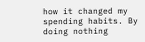how it changed my spending habits. By doing nothing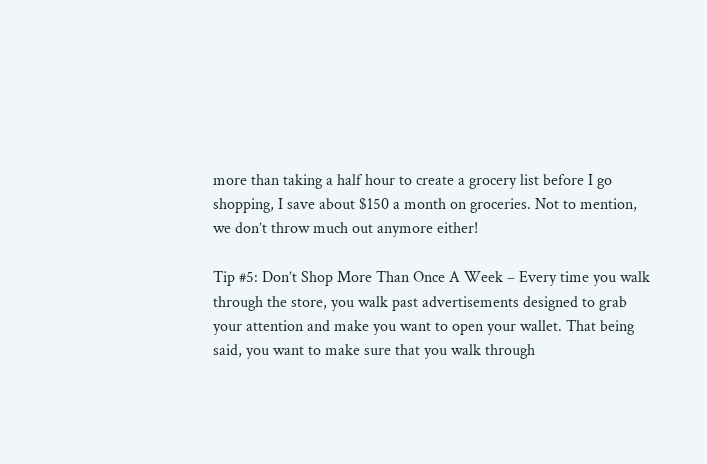more than taking a half hour to create a grocery list before I go shopping, I save about $150 a month on groceries. Not to mention, we don’t throw much out anymore either!

Tip #5: Don’t Shop More Than Once A Week – Every time you walk through the store, you walk past advertisements designed to grab your attention and make you want to open your wallet. That being said, you want to make sure that you walk through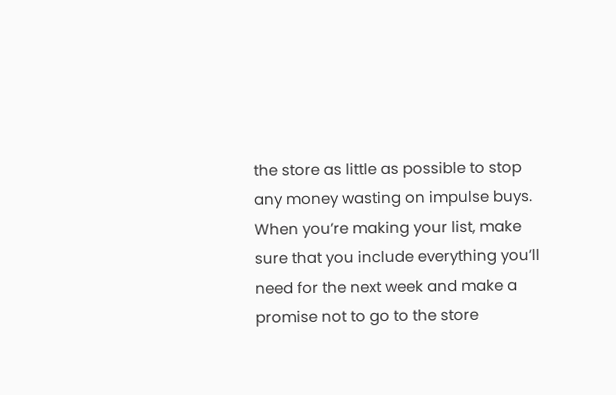the store as little as possible to stop any money wasting on impulse buys. When you’re making your list, make sure that you include everything you’ll need for the next week and make a promise not to go to the store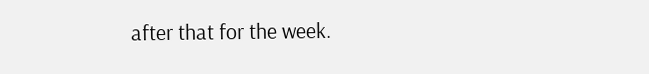after that for the week.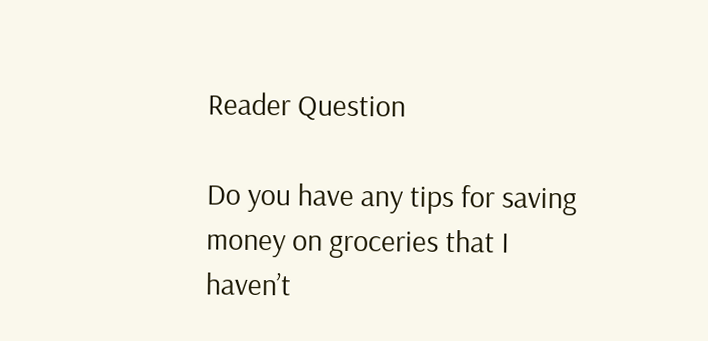Reader Question

Do you have any tips for saving money on groceries that I haven’t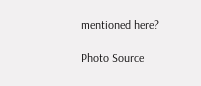mentioned here?

Photo Source